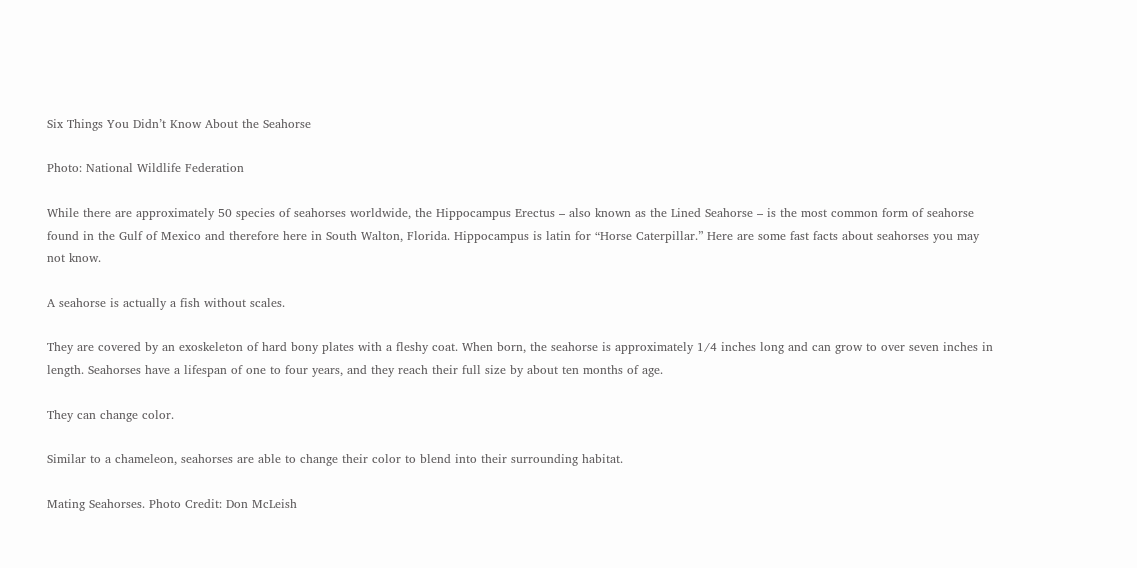Six Things You Didn’t Know About the Seahorse

Photo: National Wildlife Federation

While there are approximately 50 species of seahorses worldwide, the Hippocampus Erectus – also known as the Lined Seahorse – is the most common form of seahorse found in the Gulf of Mexico and therefore here in South Walton, Florida. Hippocampus is latin for “Horse Caterpillar.” Here are some fast facts about seahorses you may not know.

A seahorse is actually a fish without scales.

They are covered by an exoskeleton of hard bony plates with a fleshy coat. When born, the seahorse is approximately 1/4 inches long and can grow to over seven inches in length. Seahorses have a lifespan of one to four years, and they reach their full size by about ten months of age.

They can change color.

Similar to a chameleon, seahorses are able to change their color to blend into their surrounding habitat.

Mating Seahorses. Photo Credit: Don McLeish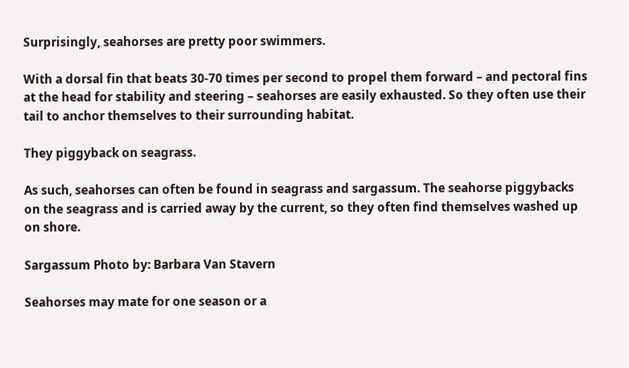Surprisingly, seahorses are pretty poor swimmers.

With a dorsal fin that beats 30-70 times per second to propel them forward – and pectoral fins at the head for stability and steering – seahorses are easily exhausted. So they often use their tail to anchor themselves to their surrounding habitat.

They piggyback on seagrass.

As such, seahorses can often be found in seagrass and sargassum. The seahorse piggybacks on the seagrass and is carried away by the current, so they often find themselves washed up on shore.

Sargassum Photo by: Barbara Van Stavern

Seahorses may mate for one season or a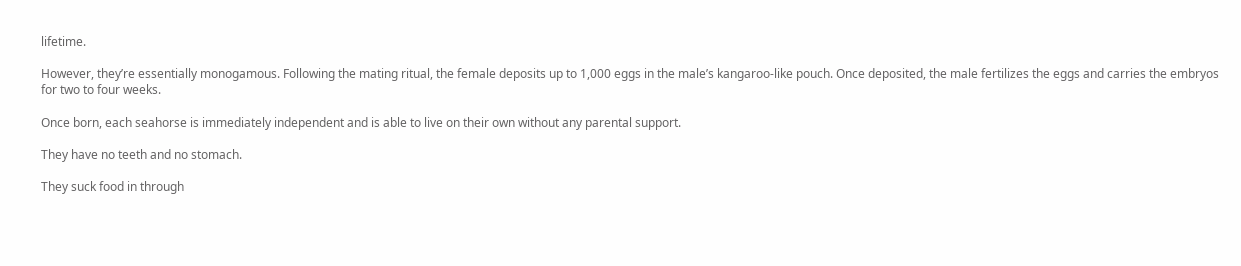lifetime.

However, they’re essentially monogamous. Following the mating ritual, the female deposits up to 1,000 eggs in the male’s kangaroo-like pouch. Once deposited, the male fertilizes the eggs and carries the embryos for two to four weeks.

Once born, each seahorse is immediately independent and is able to live on their own without any parental support.

They have no teeth and no stomach.

They suck food in through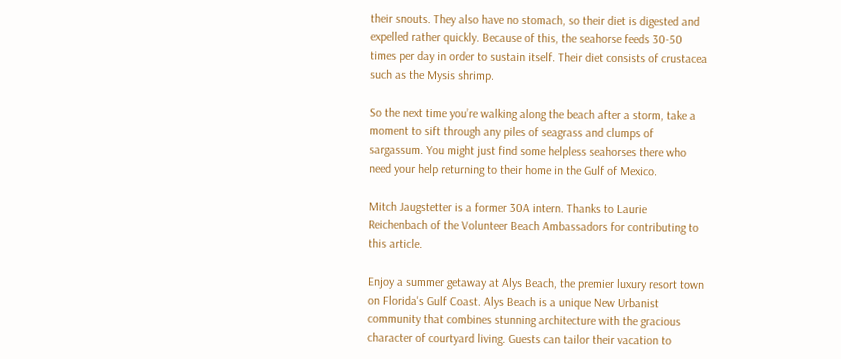their snouts. They also have no stomach, so their diet is digested and expelled rather quickly. Because of this, the seahorse feeds 30-50 times per day in order to sustain itself. Their diet consists of crustacea such as the Mysis shrimp.

So the next time you’re walking along the beach after a storm, take a moment to sift through any piles of seagrass and clumps of sargassum. You might just find some helpless seahorses there who need your help returning to their home in the Gulf of Mexico.

Mitch Jaugstetter is a former 30A intern. Thanks to Laurie Reichenbach of the Volunteer Beach Ambassadors for contributing to this article.

Enjoy a summer getaway at Alys Beach, the premier luxury resort town on Florida's Gulf Coast. Alys Beach is a unique New Urbanist community that combines stunning architecture with the gracious character of courtyard living. Guests can tailor their vacation to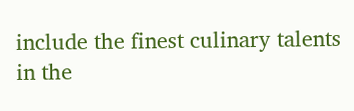include the finest culinary talents in the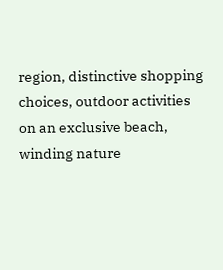region, distinctive shopping choices, outdoor activities on an exclusive beach, winding nature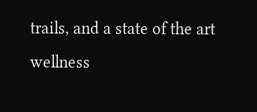trails, and a state of the art wellness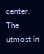center. The utmost in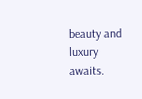beauty and luxury awaits.